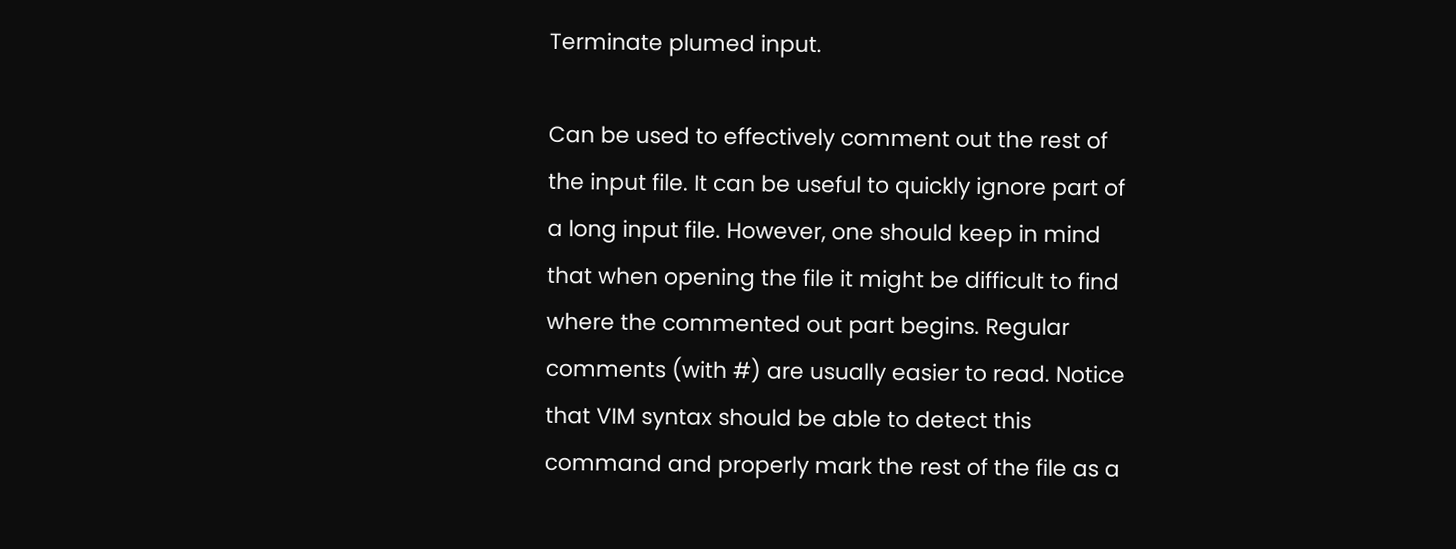Terminate plumed input.

Can be used to effectively comment out the rest of the input file. It can be useful to quickly ignore part of a long input file. However, one should keep in mind that when opening the file it might be difficult to find where the commented out part begins. Regular comments (with #) are usually easier to read. Notice that VIM syntax should be able to detect this command and properly mark the rest of the file as a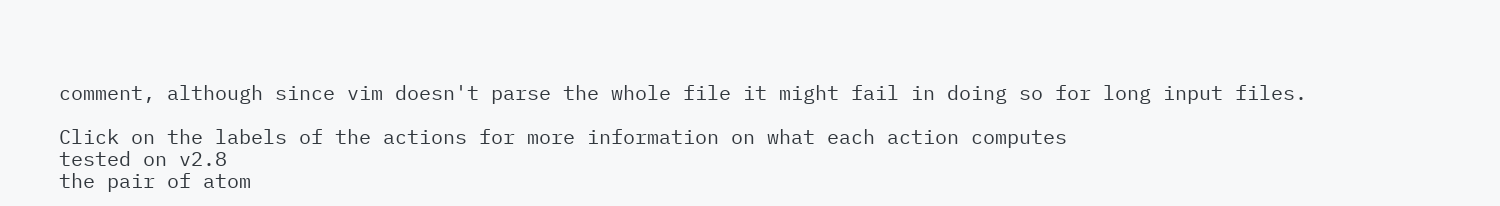comment, although since vim doesn't parse the whole file it might fail in doing so for long input files.

Click on the labels of the actions for more information on what each action computes
tested on v2.8
the pair of atom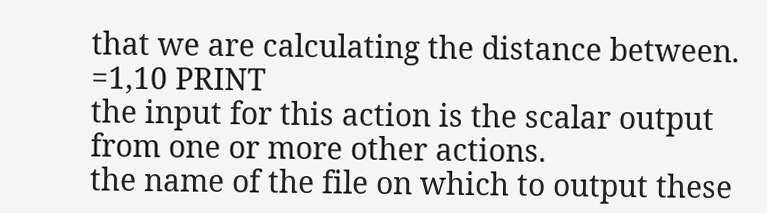that we are calculating the distance between.
=1,10 PRINT
the input for this action is the scalar output from one or more other actions.
the name of the file on which to output these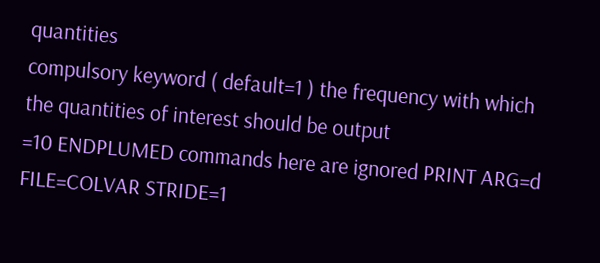quantities
compulsory keyword ( default=1 ) the frequency with which the quantities of interest should be output
=10 ENDPLUMED commands here are ignored PRINT ARG=d FILE=COLVAR STRIDE=1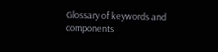Glossary of keywords and components